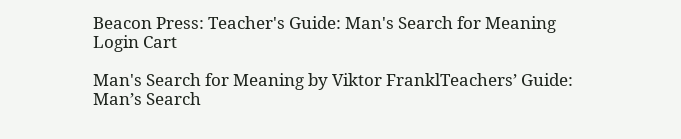Beacon Press: Teacher's Guide: Man's Search for Meaning
Login Cart

Man's Search for Meaning by Viktor FranklTeachers’ Guide: Man’s Search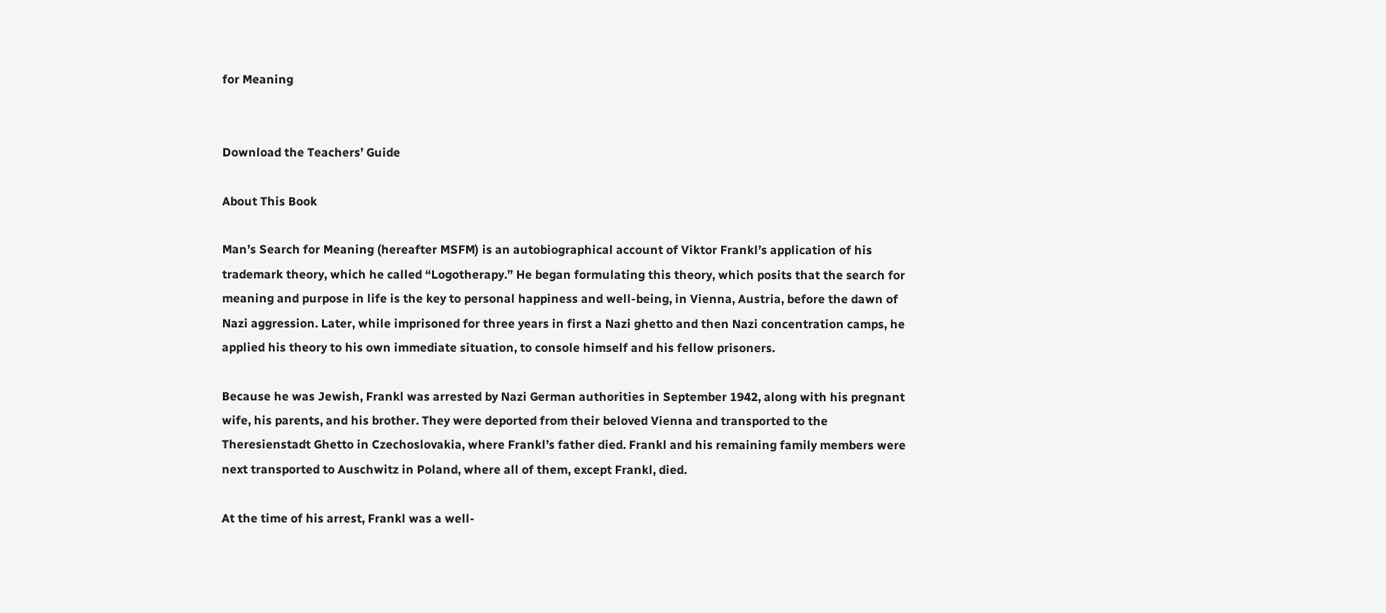for Meaning


Download the Teachers’ Guide

About This Book

Man’s Search for Meaning (hereafter MSFM) is an autobiographical account of Viktor Frankl’s application of his trademark theory, which he called “Logotherapy.” He began formulating this theory, which posits that the search for meaning and purpose in life is the key to personal happiness and well-being, in Vienna, Austria, before the dawn of Nazi aggression. Later, while imprisoned for three years in first a Nazi ghetto and then Nazi concentration camps, he applied his theory to his own immediate situation, to console himself and his fellow prisoners.

Because he was Jewish, Frankl was arrested by Nazi German authorities in September 1942, along with his pregnant wife, his parents, and his brother. They were deported from their beloved Vienna and transported to the Theresienstadt Ghetto in Czechoslovakia, where Frankl’s father died. Frankl and his remaining family members were next transported to Auschwitz in Poland, where all of them, except Frankl, died.

At the time of his arrest, Frankl was a well-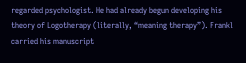regarded psychologist. He had already begun developing his theory of Logotherapy (literally, “meaning therapy”). Frankl carried his manuscript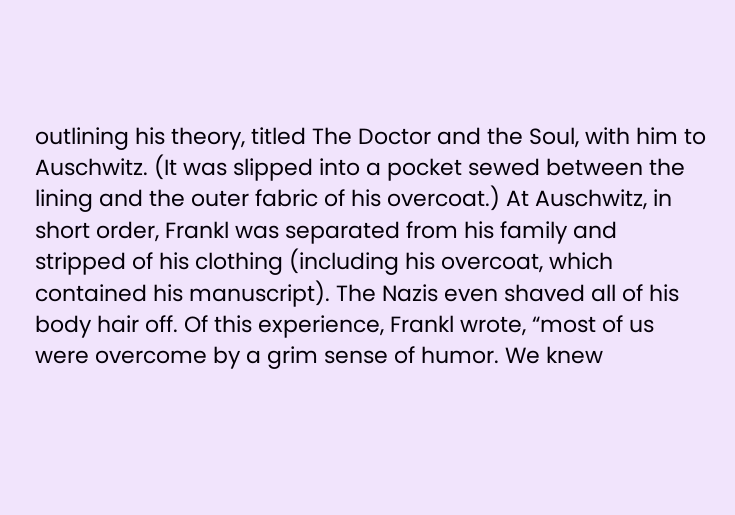outlining his theory, titled The Doctor and the Soul, with him to Auschwitz. (It was slipped into a pocket sewed between the lining and the outer fabric of his overcoat.) At Auschwitz, in short order, Frankl was separated from his family and stripped of his clothing (including his overcoat, which contained his manuscript). The Nazis even shaved all of his body hair off. Of this experience, Frankl wrote, “most of us were overcome by a grim sense of humor. We knew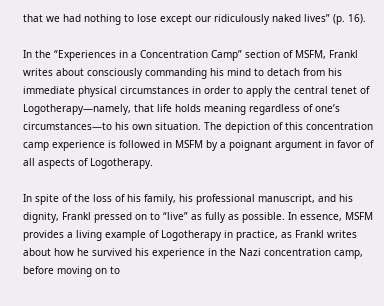that we had nothing to lose except our ridiculously naked lives” (p. 16).

In the “Experiences in a Concentration Camp” section of MSFM, Frankl writes about consciously commanding his mind to detach from his immediate physical circumstances in order to apply the central tenet of Logotherapy—namely, that life holds meaning regardless of one’s circumstances—to his own situation. The depiction of this concentration camp experience is followed in MSFM by a poignant argument in favor of all aspects of Logotherapy.

In spite of the loss of his family, his professional manuscript, and his dignity, Frankl pressed on to “live” as fully as possible. In essence, MSFM provides a living example of Logotherapy in practice, as Frankl writes about how he survived his experience in the Nazi concentration camp, before moving on to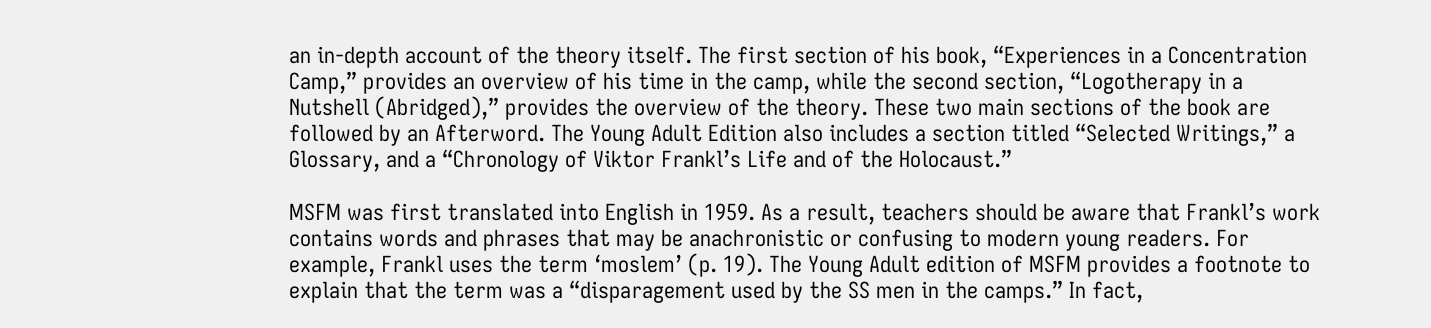an in-depth account of the theory itself. The first section of his book, “Experiences in a Concentration Camp,” provides an overview of his time in the camp, while the second section, “Logotherapy in a Nutshell (Abridged),” provides the overview of the theory. These two main sections of the book are followed by an Afterword. The Young Adult Edition also includes a section titled “Selected Writings,” a Glossary, and a “Chronology of Viktor Frankl’s Life and of the Holocaust.”

MSFM was first translated into English in 1959. As a result, teachers should be aware that Frankl’s work contains words and phrases that may be anachronistic or confusing to modern young readers. For example, Frankl uses the term ‘moslem’ (p. 19). The Young Adult edition of MSFM provides a footnote to explain that the term was a “disparagement used by the SS men in the camps.” In fact,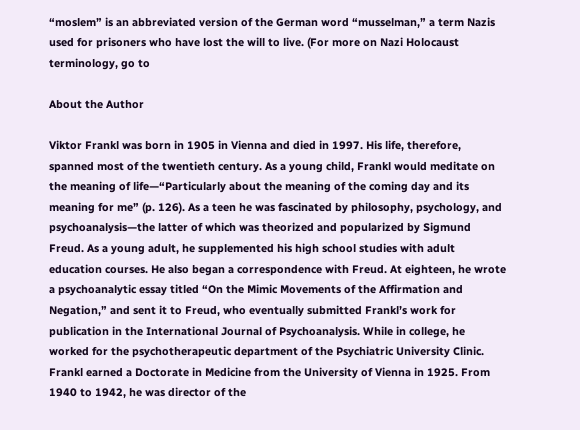“moslem” is an abbreviated version of the German word “musselman,” a term Nazis used for prisoners who have lost the will to live. (For more on Nazi Holocaust terminology, go to

About the Author

Viktor Frankl was born in 1905 in Vienna and died in 1997. His life, therefore, spanned most of the twentieth century. As a young child, Frankl would meditate on the meaning of life—“Particularly about the meaning of the coming day and its meaning for me” (p. 126). As a teen he was fascinated by philosophy, psychology, and psychoanalysis—the latter of which was theorized and popularized by Sigmund Freud. As a young adult, he supplemented his high school studies with adult education courses. He also began a correspondence with Freud. At eighteen, he wrote a psychoanalytic essay titled “On the Mimic Movements of the Affirmation and Negation,” and sent it to Freud, who eventually submitted Frankl’s work for publication in the International Journal of Psychoanalysis. While in college, he worked for the psychotherapeutic department of the Psychiatric University Clinic. Frankl earned a Doctorate in Medicine from the University of Vienna in 1925. From 1940 to 1942, he was director of the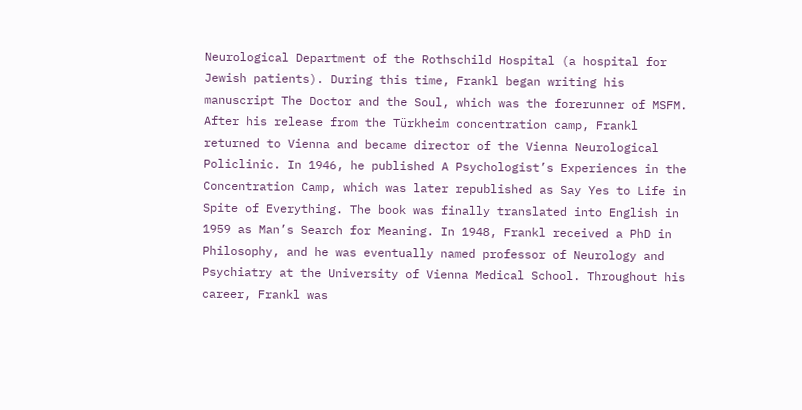Neurological Department of the Rothschild Hospital (a hospital for Jewish patients). During this time, Frankl began writing his manuscript The Doctor and the Soul, which was the forerunner of MSFM. After his release from the Türkheim concentration camp, Frankl returned to Vienna and became director of the Vienna Neurological Policlinic. In 1946, he published A Psychologist’s Experiences in the Concentration Camp, which was later republished as Say Yes to Life in Spite of Everything. The book was finally translated into English in 1959 as Man’s Search for Meaning. In 1948, Frankl received a PhD in Philosophy, and he was eventually named professor of Neurology and Psychiatry at the University of Vienna Medical School. Throughout his career, Frankl was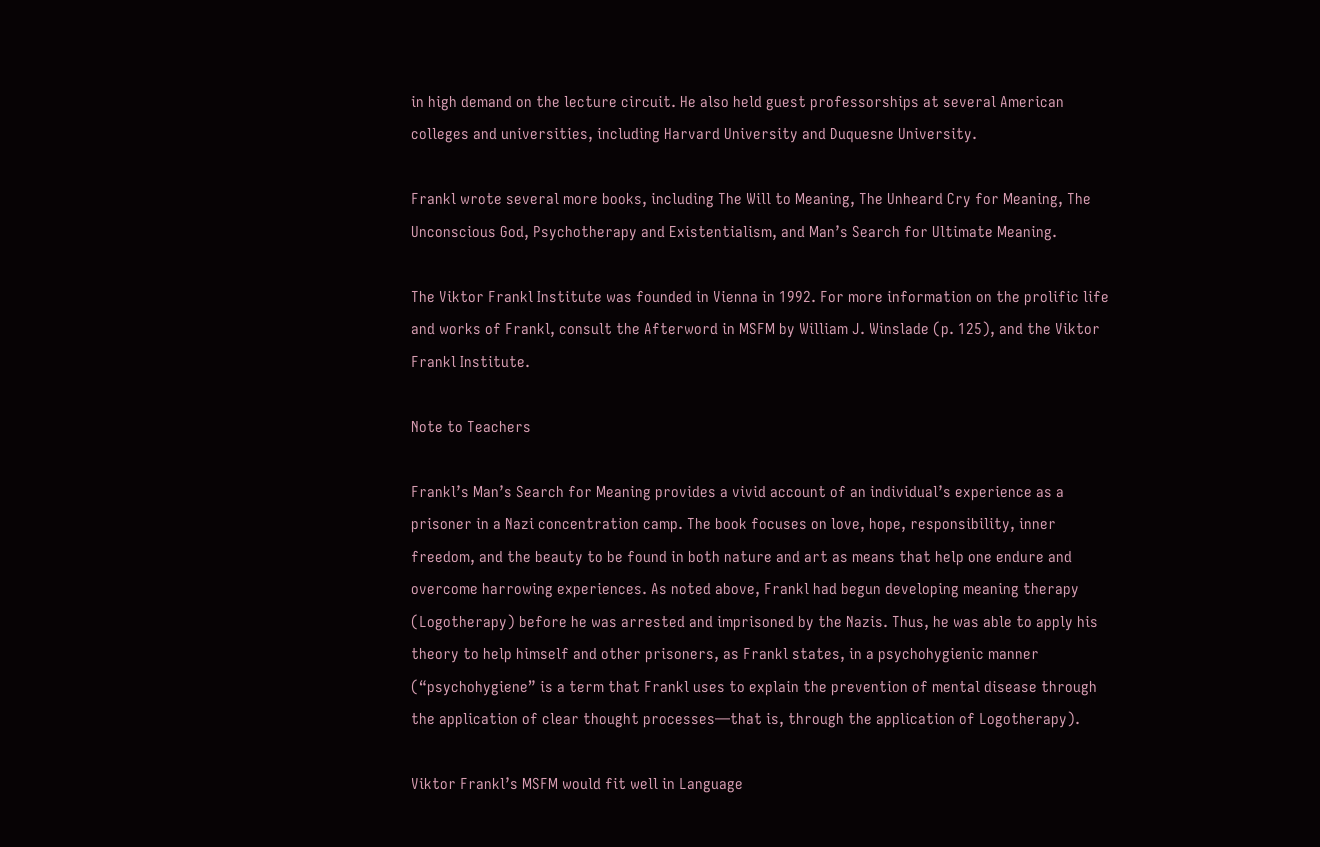in high demand on the lecture circuit. He also held guest professorships at several American colleges and universities, including Harvard University and Duquesne University.

Frankl wrote several more books, including The Will to Meaning, The Unheard Cry for Meaning, The Unconscious God, Psychotherapy and Existentialism, and Man’s Search for Ultimate Meaning.

The Viktor Frankl Institute was founded in Vienna in 1992. For more information on the prolific life and works of Frankl, consult the Afterword in MSFM by William J. Winslade (p. 125), and the Viktor Frankl Institute.

Note to Teachers

Frankl’s Man’s Search for Meaning provides a vivid account of an individual’s experience as a prisoner in a Nazi concentration camp. The book focuses on love, hope, responsibility, inner freedom, and the beauty to be found in both nature and art as means that help one endure and overcome harrowing experiences. As noted above, Frankl had begun developing meaning therapy (Logotherapy) before he was arrested and imprisoned by the Nazis. Thus, he was able to apply his theory to help himself and other prisoners, as Frankl states, in a psychohygienic manner (“psychohygiene” is a term that Frankl uses to explain the prevention of mental disease through the application of clear thought processes—that is, through the application of Logotherapy).

Viktor Frankl’s MSFM would fit well in Language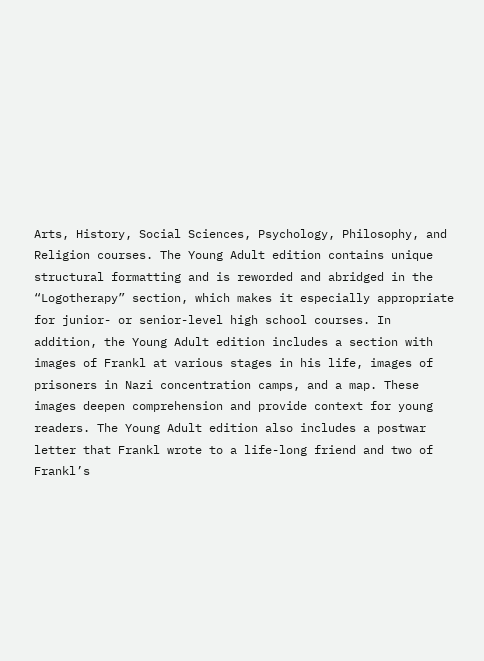Arts, History, Social Sciences, Psychology, Philosophy, and Religion courses. The Young Adult edition contains unique structural formatting and is reworded and abridged in the “Logotherapy” section, which makes it especially appropriate for junior- or senior-level high school courses. In addition, the Young Adult edition includes a section with images of Frankl at various stages in his life, images of prisoners in Nazi concentration camps, and a map. These images deepen comprehension and provide context for young readers. The Young Adult edition also includes a postwar letter that Frankl wrote to a life-long friend and two of Frankl’s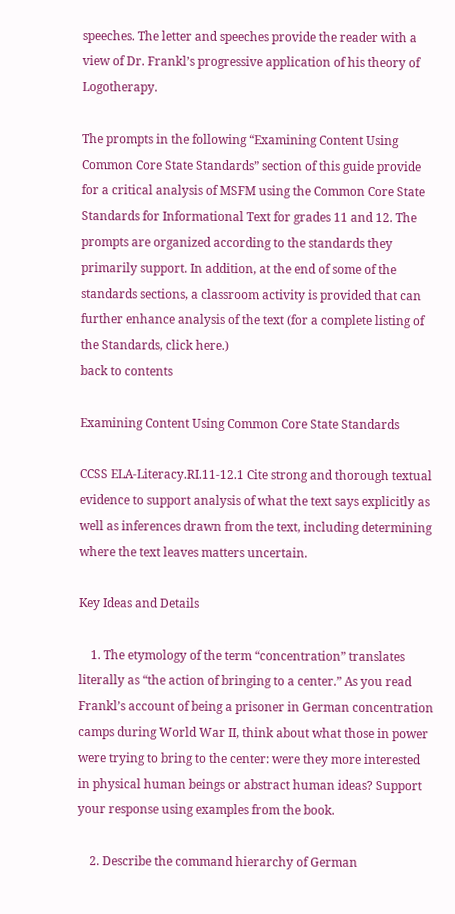speeches. The letter and speeches provide the reader with a view of Dr. Frankl’s progressive application of his theory of Logotherapy.

The prompts in the following “Examining Content Using Common Core State Standards” section of this guide provide for a critical analysis of MSFM using the Common Core State Standards for Informational Text for grades 11 and 12. The prompts are organized according to the standards they primarily support. In addition, at the end of some of the standards sections, a classroom activity is provided that can further enhance analysis of the text (for a complete listing of the Standards, click here.)
back to contents

Examining Content Using Common Core State Standards

CCSS ELA-Literacy.RI.11-12.1 Cite strong and thorough textual evidence to support analysis of what the text says explicitly as well as inferences drawn from the text, including determining where the text leaves matters uncertain.

Key Ideas and Details

    1. The etymology of the term “concentration” translates literally as “the action of bringing to a center.” As you read Frankl’s account of being a prisoner in German concentration camps during World War II, think about what those in power were trying to bring to the center: were they more interested in physical human beings or abstract human ideas? Support your response using examples from the book.

    2. Describe the command hierarchy of German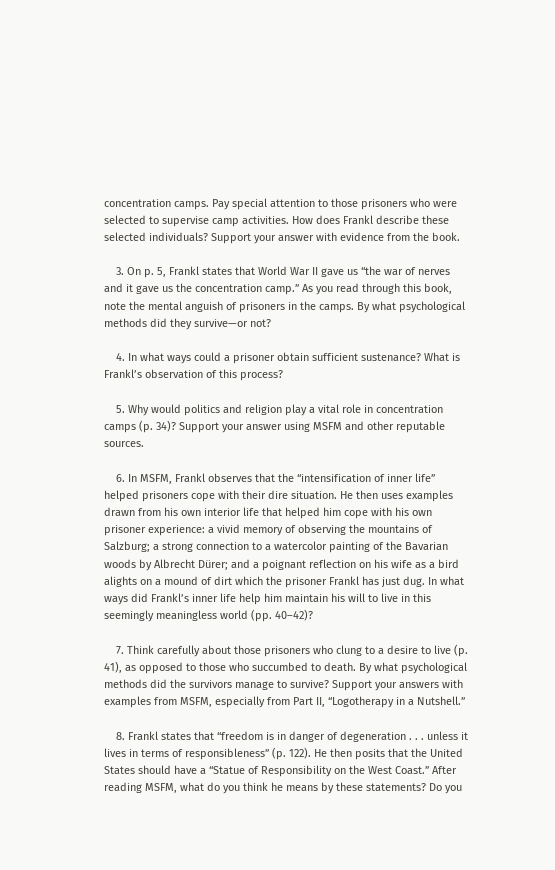concentration camps. Pay special attention to those prisoners who were selected to supervise camp activities. How does Frankl describe these selected individuals? Support your answer with evidence from the book.

    3. On p. 5, Frankl states that World War II gave us “the war of nerves and it gave us the concentration camp.” As you read through this book, note the mental anguish of prisoners in the camps. By what psychological methods did they survive—or not?

    4. In what ways could a prisoner obtain sufficient sustenance? What is Frankl’s observation of this process?

    5. Why would politics and religion play a vital role in concentration camps (p. 34)? Support your answer using MSFM and other reputable sources.

    6. In MSFM, Frankl observes that the “intensification of inner life” helped prisoners cope with their dire situation. He then uses examples drawn from his own interior life that helped him cope with his own prisoner experience: a vivid memory of observing the mountains of Salzburg; a strong connection to a watercolor painting of the Bavarian woods by Albrecht Dürer; and a poignant reflection on his wife as a bird alights on a mound of dirt which the prisoner Frankl has just dug. In what ways did Frankl’s inner life help him maintain his will to live in this seemingly meaningless world (pp. 40–42)?

    7. Think carefully about those prisoners who clung to a desire to live (p. 41), as opposed to those who succumbed to death. By what psychological methods did the survivors manage to survive? Support your answers with examples from MSFM, especially from Part II, “Logotherapy in a Nutshell.”

    8. Frankl states that “freedom is in danger of degeneration . . . unless it lives in terms of responsibleness” (p. 122). He then posits that the United States should have a “Statue of Responsibility on the West Coast.” After reading MSFM, what do you think he means by these statements? Do you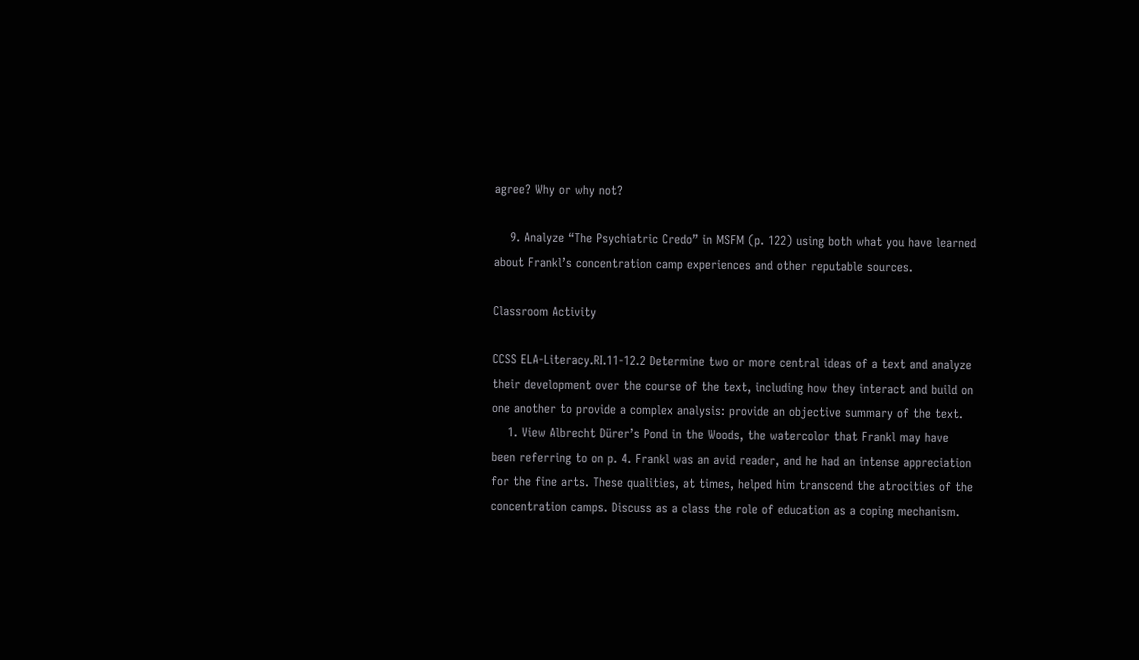agree? Why or why not?

    9. Analyze “The Psychiatric Credo” in MSFM (p. 122) using both what you have learned about Frankl’s concentration camp experiences and other reputable sources.

Classroom Activity

CCSS ELA-Literacy.RI.11-12.2 Determine two or more central ideas of a text and analyze their development over the course of the text, including how they interact and build on one another to provide a complex analysis: provide an objective summary of the text.
    1. View Albrecht Dürer’s Pond in the Woods, the watercolor that Frankl may have been referring to on p. 4. Frankl was an avid reader, and he had an intense appreciation for the fine arts. These qualities, at times, helped him transcend the atrocities of the concentration camps. Discuss as a class the role of education as a coping mechanism.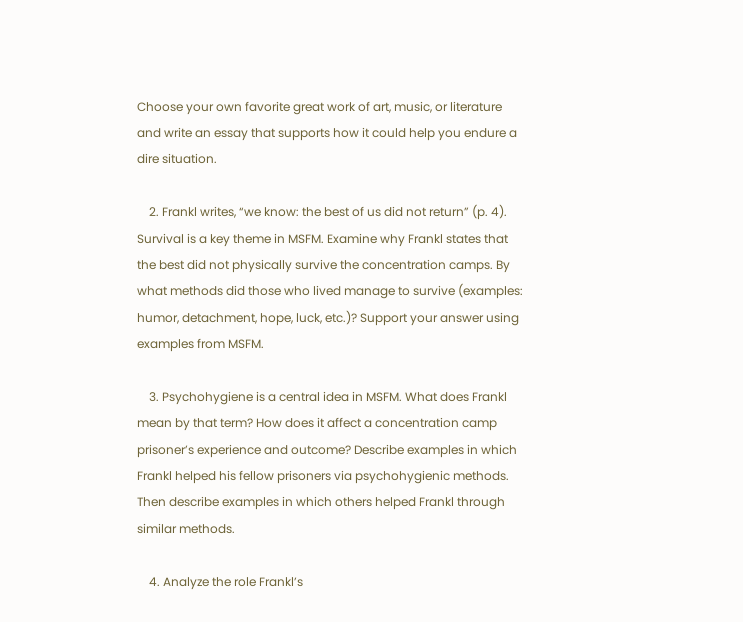Choose your own favorite great work of art, music, or literature and write an essay that supports how it could help you endure a dire situation.

    2. Frankl writes, “we know: the best of us did not return” (p. 4). Survival is a key theme in MSFM. Examine why Frankl states that the best did not physically survive the concentration camps. By what methods did those who lived manage to survive (examples: humor, detachment, hope, luck, etc.)? Support your answer using examples from MSFM.

    3. Psychohygiene is a central idea in MSFM. What does Frankl mean by that term? How does it affect a concentration camp prisoner’s experience and outcome? Describe examples in which Frankl helped his fellow prisoners via psychohygienic methods. Then describe examples in which others helped Frankl through similar methods.

    4. Analyze the role Frankl’s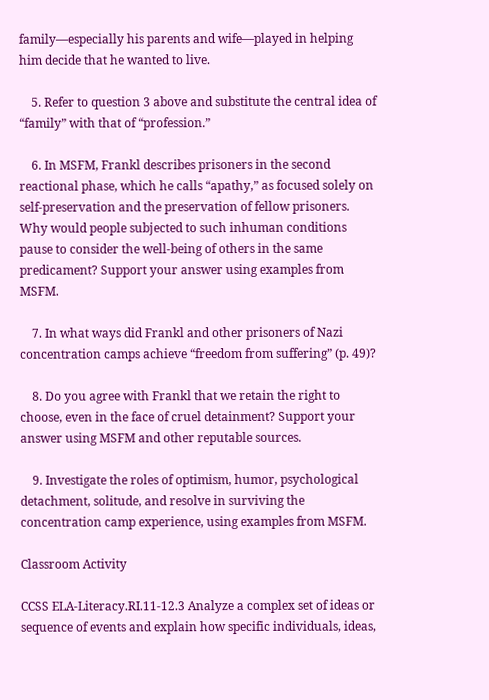family—especially his parents and wife—played in helping him decide that he wanted to live.

    5. Refer to question 3 above and substitute the central idea of “family” with that of “profession.”

    6. In MSFM, Frankl describes prisoners in the second reactional phase, which he calls “apathy,” as focused solely on self-preservation and the preservation of fellow prisoners. Why would people subjected to such inhuman conditions pause to consider the well-being of others in the same predicament? Support your answer using examples from MSFM.

    7. In what ways did Frankl and other prisoners of Nazi concentration camps achieve “freedom from suffering” (p. 49)?

    8. Do you agree with Frankl that we retain the right to choose, even in the face of cruel detainment? Support your answer using MSFM and other reputable sources.

    9. Investigate the roles of optimism, humor, psychological detachment, solitude, and resolve in surviving the concentration camp experience, using examples from MSFM.

Classroom Activity

CCSS ELA-Literacy.RI.11-12.3 Analyze a complex set of ideas or sequence of events and explain how specific individuals, ideas,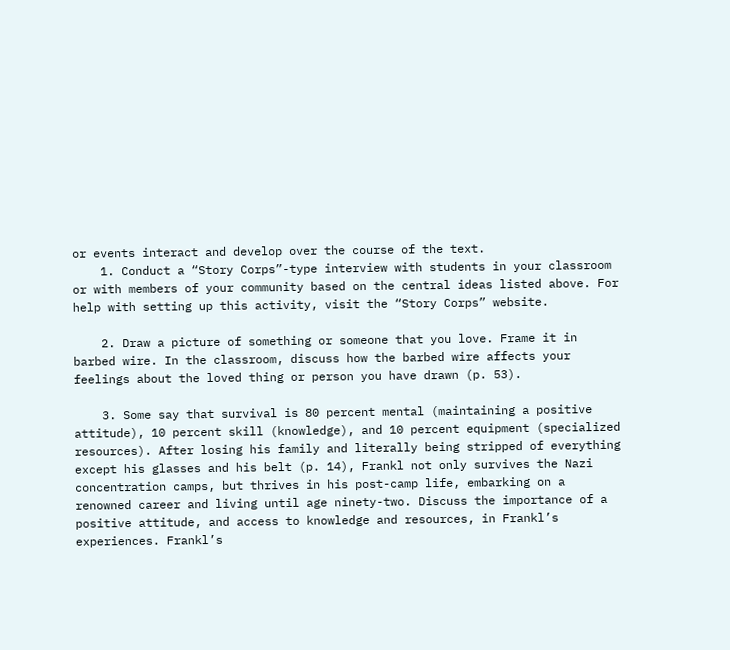or events interact and develop over the course of the text.
    1. Conduct a “Story Corps”-type interview with students in your classroom or with members of your community based on the central ideas listed above. For help with setting up this activity, visit the “Story Corps” website.

    2. Draw a picture of something or someone that you love. Frame it in barbed wire. In the classroom, discuss how the barbed wire affects your feelings about the loved thing or person you have drawn (p. 53).

    3. Some say that survival is 80 percent mental (maintaining a positive attitude), 10 percent skill (knowledge), and 10 percent equipment (specialized resources). After losing his family and literally being stripped of everything except his glasses and his belt (p. 14), Frankl not only survives the Nazi concentration camps, but thrives in his post-camp life, embarking on a renowned career and living until age ninety-two. Discuss the importance of a positive attitude, and access to knowledge and resources, in Frankl’s experiences. Frankl’s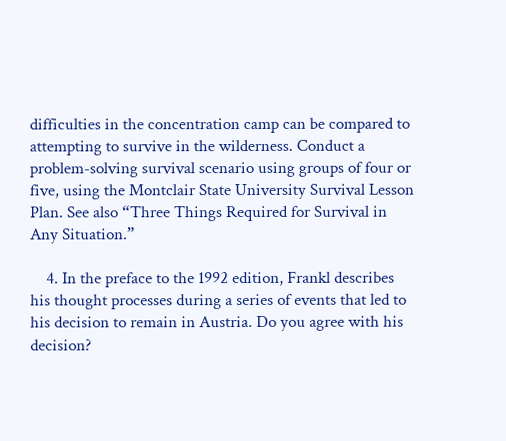difficulties in the concentration camp can be compared to attempting to survive in the wilderness. Conduct a problem-solving survival scenario using groups of four or five, using the Montclair State University Survival Lesson Plan. See also “Three Things Required for Survival in Any Situation.”

    4. In the preface to the 1992 edition, Frankl describes his thought processes during a series of events that led to his decision to remain in Austria. Do you agree with his decision?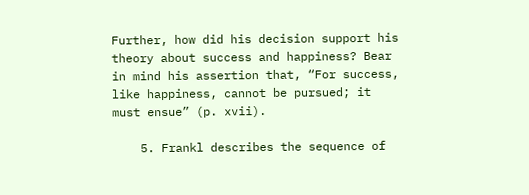Further, how did his decision support his theory about success and happiness? Bear in mind his assertion that, “For success, like happiness, cannot be pursued; it must ensue” (p. xvii).

    5. Frankl describes the sequence of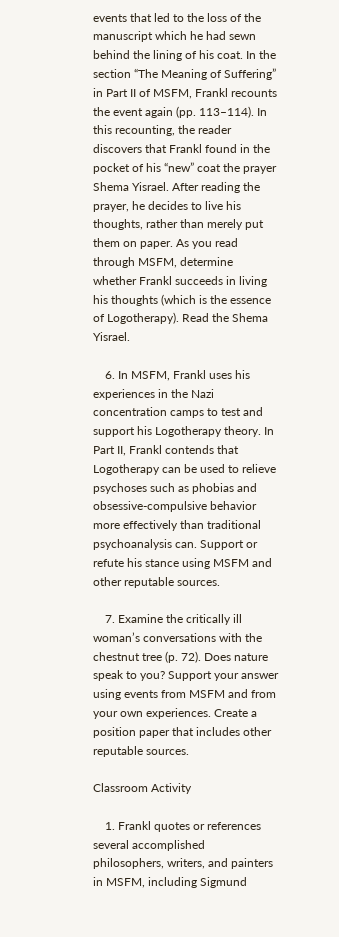events that led to the loss of the manuscript which he had sewn behind the lining of his coat. In the section “The Meaning of Suffering” in Part II of MSFM, Frankl recounts the event again (pp. 113–114). In this recounting, the reader discovers that Frankl found in the pocket of his “new” coat the prayer Shema Yisrael. After reading the prayer, he decides to live his thoughts, rather than merely put them on paper. As you read through MSFM, determine whether Frankl succeeds in living his thoughts (which is the essence of Logotherapy). Read the Shema Yisrael.

    6. In MSFM, Frankl uses his experiences in the Nazi concentration camps to test and support his Logotherapy theory. In Part II, Frankl contends that Logotherapy can be used to relieve psychoses such as phobias and obsessive-compulsive behavior more effectively than traditional psychoanalysis can. Support or refute his stance using MSFM and other reputable sources.

    7. Examine the critically ill woman’s conversations with the chestnut tree (p. 72). Does nature speak to you? Support your answer using events from MSFM and from your own experiences. Create a position paper that includes other reputable sources.

Classroom Activity

    1. Frankl quotes or references several accomplished philosophers, writers, and painters in MSFM, including Sigmund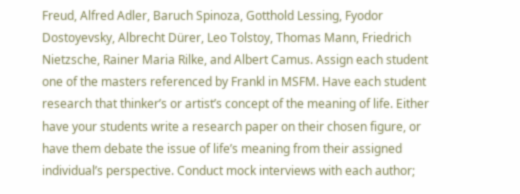Freud, Alfred Adler, Baruch Spinoza, Gotthold Lessing, Fyodor Dostoyevsky, Albrecht Dürer, Leo Tolstoy, Thomas Mann, Friedrich Nietzsche, Rainer Maria Rilke, and Albert Camus. Assign each student one of the masters referenced by Frankl in MSFM. Have each student research that thinker’s or artist’s concept of the meaning of life. Either have your students write a research paper on their chosen figure, or have them debate the issue of life’s meaning from their assigned individual’s perspective. Conduct mock interviews with each author;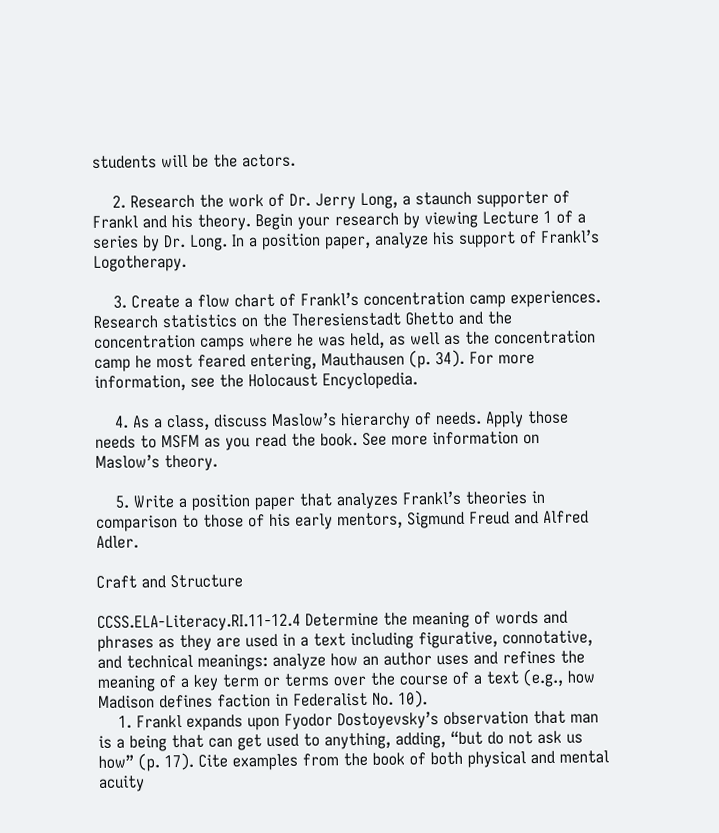students will be the actors.

    2. Research the work of Dr. Jerry Long, a staunch supporter of Frankl and his theory. Begin your research by viewing Lecture 1 of a series by Dr. Long. In a position paper, analyze his support of Frankl’s Logotherapy.

    3. Create a flow chart of Frankl’s concentration camp experiences. Research statistics on the Theresienstadt Ghetto and the concentration camps where he was held, as well as the concentration camp he most feared entering, Mauthausen (p. 34). For more information, see the Holocaust Encyclopedia.

    4. As a class, discuss Maslow’s hierarchy of needs. Apply those needs to MSFM as you read the book. See more information on Maslow’s theory.

    5. Write a position paper that analyzes Frankl’s theories in comparison to those of his early mentors, Sigmund Freud and Alfred Adler.

Craft and Structure

CCSS.ELA-Literacy.RI.11-12.4 Determine the meaning of words and phrases as they are used in a text including figurative, connotative, and technical meanings: analyze how an author uses and refines the meaning of a key term or terms over the course of a text (e.g., how Madison defines faction in Federalist No. 10).
    1. Frankl expands upon Fyodor Dostoyevsky’s observation that man is a being that can get used to anything, adding, “but do not ask us how” (p. 17). Cite examples from the book of both physical and mental acuity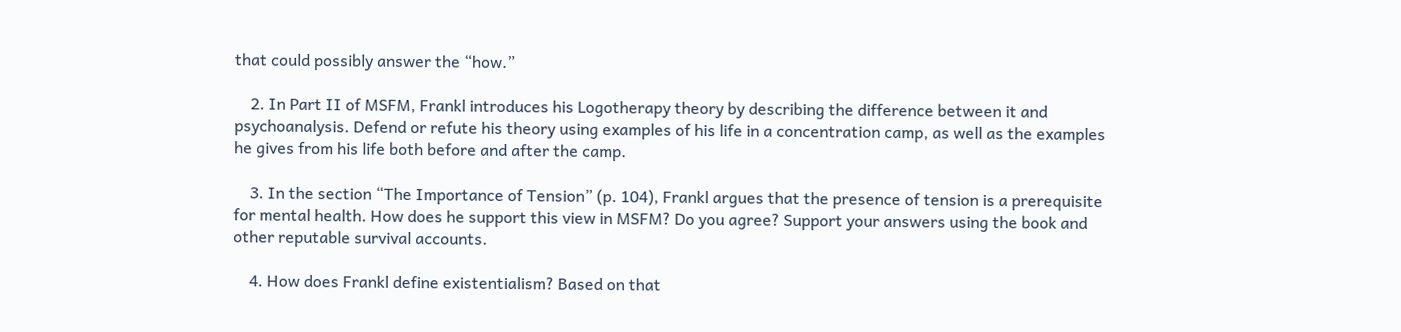that could possibly answer the “how.”

    2. In Part II of MSFM, Frankl introduces his Logotherapy theory by describing the difference between it and psychoanalysis. Defend or refute his theory using examples of his life in a concentration camp, as well as the examples he gives from his life both before and after the camp.

    3. In the section “The Importance of Tension” (p. 104), Frankl argues that the presence of tension is a prerequisite for mental health. How does he support this view in MSFM? Do you agree? Support your answers using the book and other reputable survival accounts.

    4. How does Frankl define existentialism? Based on that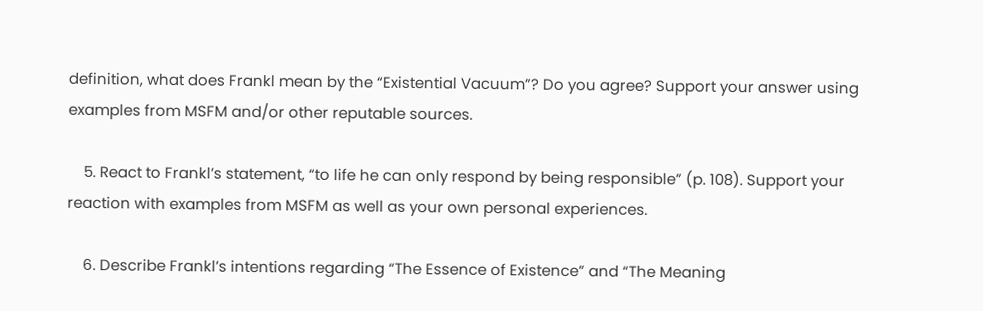definition, what does Frankl mean by the “Existential Vacuum”? Do you agree? Support your answer using examples from MSFM and/or other reputable sources.

    5. React to Frankl’s statement, “to life he can only respond by being responsible” (p. 108). Support your reaction with examples from MSFM as well as your own personal experiences.

    6. Describe Frankl’s intentions regarding “The Essence of Existence” and “The Meaning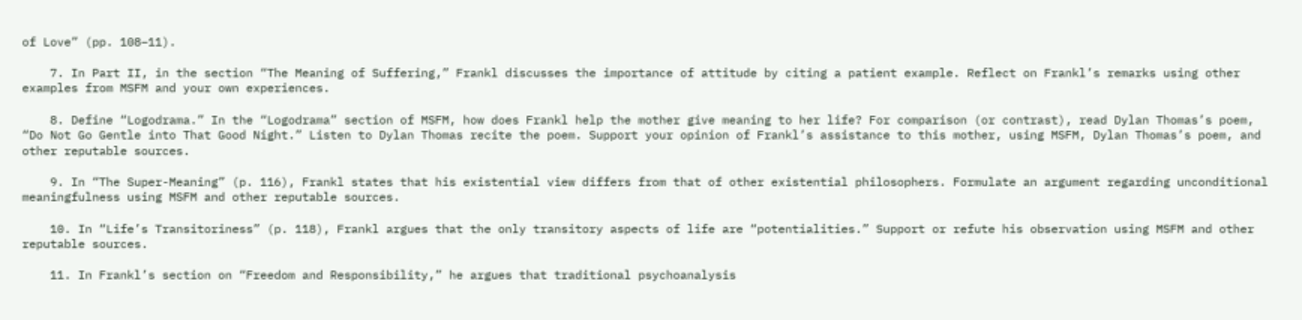of Love” (pp. 108–11).

    7. In Part II, in the section “The Meaning of Suffering,” Frankl discusses the importance of attitude by citing a patient example. Reflect on Frankl’s remarks using other examples from MSFM and your own experiences.

    8. Define “Logodrama.” In the “Logodrama” section of MSFM, how does Frankl help the mother give meaning to her life? For comparison (or contrast), read Dylan Thomas’s poem, “Do Not Go Gentle into That Good Night.” Listen to Dylan Thomas recite the poem. Support your opinion of Frankl’s assistance to this mother, using MSFM, Dylan Thomas’s poem, and other reputable sources.

    9. In “The Super-Meaning” (p. 116), Frankl states that his existential view differs from that of other existential philosophers. Formulate an argument regarding unconditional meaningfulness using MSFM and other reputable sources.

    10. In “Life’s Transitoriness” (p. 118), Frankl argues that the only transitory aspects of life are “potentialities.” Support or refute his observation using MSFM and other reputable sources.

    11. In Frankl’s section on “Freedom and Responsibility,” he argues that traditional psychoanalysis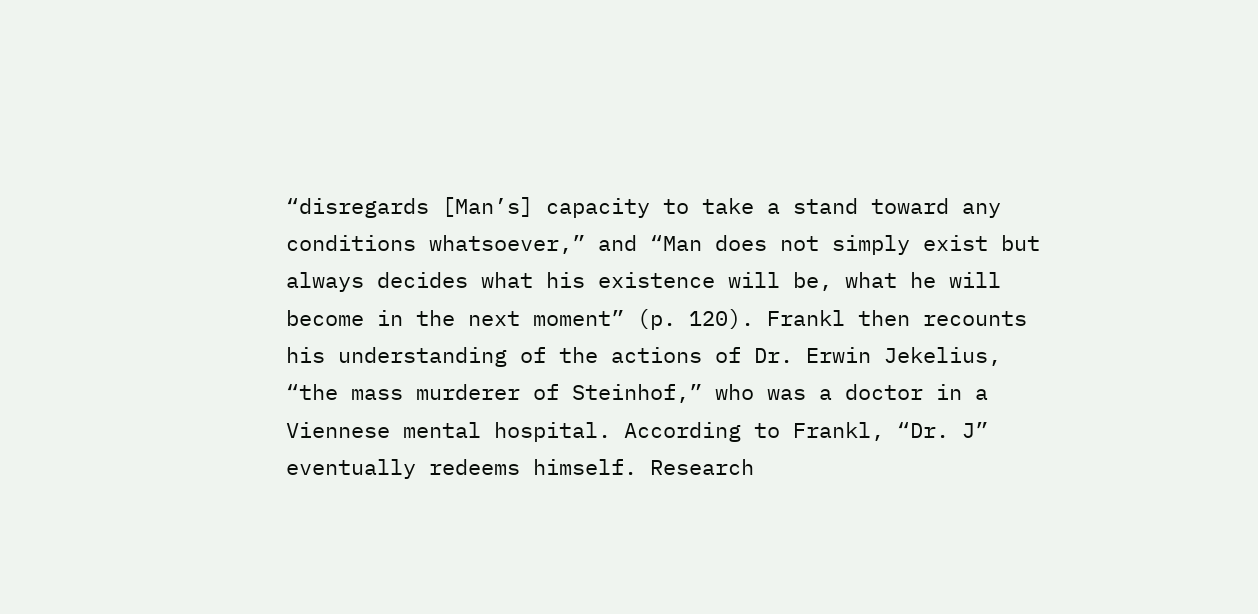“disregards [Man’s] capacity to take a stand toward any conditions whatsoever,” and “Man does not simply exist but always decides what his existence will be, what he will become in the next moment” (p. 120). Frankl then recounts his understanding of the actions of Dr. Erwin Jekelius, “the mass murderer of Steinhof,” who was a doctor in a Viennese mental hospital. According to Frankl, “Dr. J” eventually redeems himself. Research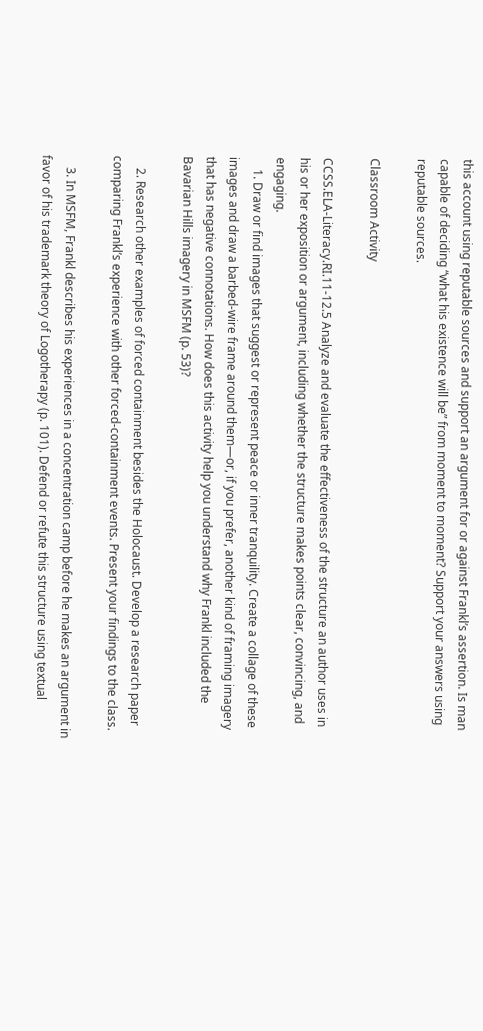this account using reputable sources and support an argument for or against Frankl’s assertion. Is man capable of deciding “what his existence will be” from moment to moment? Support your answers using reputable sources.

Classroom Activity

CCSS.ELA-Literacy.RI.11-12.5 Analyze and evaluate the effectiveness of the structure an author uses in his or her exposition or argument, including whether the structure makes points clear, convincing, and engaging.
    1. Draw or find images that suggest or represent peace or inner tranquility. Create a collage of these images and draw a barbed-wire frame around them—or, if you prefer, another kind of framing imagery that has negative connotations. How does this activity help you understand why Frankl included the Bavarian Hills imagery in MSFM (p. 53)?

    2. Research other examples of forced containment besides the Holocaust. Develop a research paper comparing Frankl’s experience with other forced-containment events. Present your findings to the class.

    3. In MSFM, Frankl describes his experiences in a concentration camp before he makes an argument in favor of his trademark theory of Logotherapy (p. 101). Defend or refute this structure using textual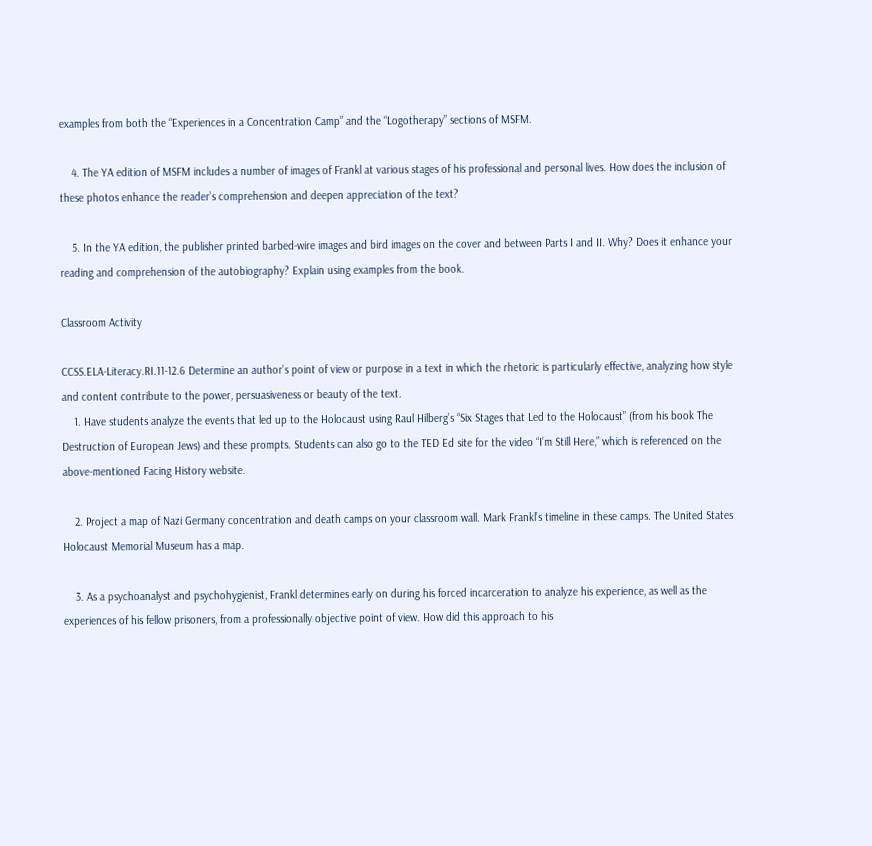examples from both the “Experiences in a Concentration Camp” and the “Logotherapy” sections of MSFM.

    4. The YA edition of MSFM includes a number of images of Frankl at various stages of his professional and personal lives. How does the inclusion of these photos enhance the reader’s comprehension and deepen appreciation of the text?

    5. In the YA edition, the publisher printed barbed-wire images and bird images on the cover and between Parts I and II. Why? Does it enhance your reading and comprehension of the autobiography? Explain using examples from the book.

Classroom Activity

CCSS.ELA-Literacy.RI.11-12.6 Determine an author’s point of view or purpose in a text in which the rhetoric is particularly effective, analyzing how style and content contribute to the power, persuasiveness or beauty of the text.
    1. Have students analyze the events that led up to the Holocaust using Raul Hilberg’s “Six Stages that Led to the Holocaust” (from his book The Destruction of European Jews) and these prompts. Students can also go to the TED Ed site for the video “I’m Still Here,” which is referenced on the above-mentioned Facing History website.

    2. Project a map of Nazi Germany concentration and death camps on your classroom wall. Mark Frankl’s timeline in these camps. The United States Holocaust Memorial Museum has a map.

    3. As a psychoanalyst and psychohygienist, Frankl determines early on during his forced incarceration to analyze his experience, as well as the experiences of his fellow prisoners, from a professionally objective point of view. How did this approach to his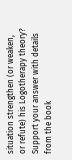situation strengthen (or weaken, or refute) his Logotherapy theory? Support your answer with details from the book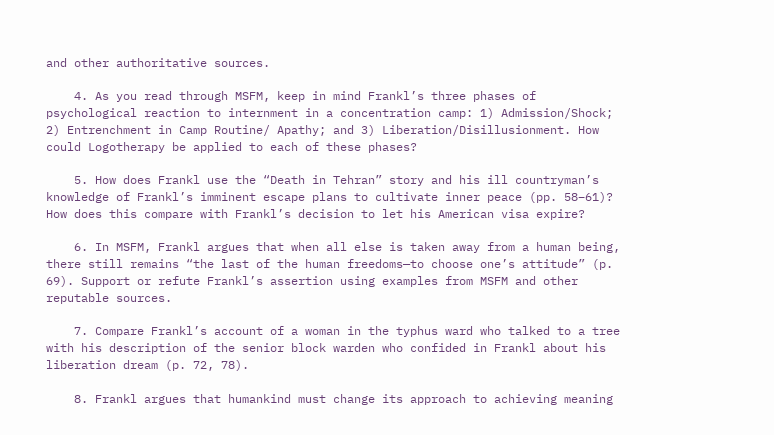and other authoritative sources.

    4. As you read through MSFM, keep in mind Frankl’s three phases of psychological reaction to internment in a concentration camp: 1) Admission/Shock; 2) Entrenchment in Camp Routine/ Apathy; and 3) Liberation/Disillusionment. How could Logotherapy be applied to each of these phases?

    5. How does Frankl use the “Death in Tehran” story and his ill countryman’s knowledge of Frankl’s imminent escape plans to cultivate inner peace (pp. 58–61)? How does this compare with Frankl’s decision to let his American visa expire?

    6. In MSFM, Frankl argues that when all else is taken away from a human being, there still remains “the last of the human freedoms—to choose one’s attitude” (p. 69). Support or refute Frankl’s assertion using examples from MSFM and other reputable sources.

    7. Compare Frankl’s account of a woman in the typhus ward who talked to a tree with his description of the senior block warden who confided in Frankl about his liberation dream (p. 72, 78).

    8. Frankl argues that humankind must change its approach to achieving meaning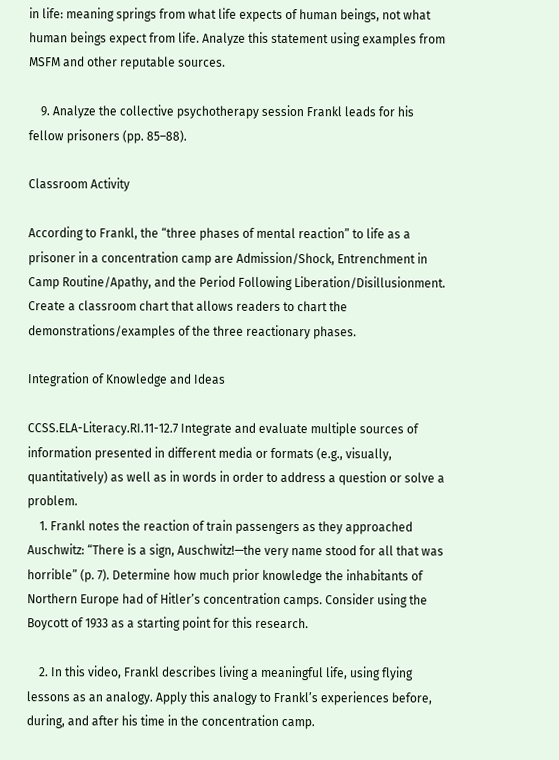in life: meaning springs from what life expects of human beings, not what human beings expect from life. Analyze this statement using examples from MSFM and other reputable sources.

    9. Analyze the collective psychotherapy session Frankl leads for his fellow prisoners (pp. 85–88).

Classroom Activity

According to Frankl, the “three phases of mental reaction” to life as a prisoner in a concentration camp are Admission/Shock, Entrenchment in Camp Routine/Apathy, and the Period Following Liberation/Disillusionment. Create a classroom chart that allows readers to chart the demonstrations/examples of the three reactionary phases.

Integration of Knowledge and Ideas

CCSS.ELA-Literacy.RI.11-12.7 Integrate and evaluate multiple sources of information presented in different media or formats (e.g., visually, quantitatively) as well as in words in order to address a question or solve a problem.
    1. Frankl notes the reaction of train passengers as they approached Auschwitz: “There is a sign, Auschwitz!—the very name stood for all that was horrible” (p. 7). Determine how much prior knowledge the inhabitants of Northern Europe had of Hitler’s concentration camps. Consider using the Boycott of 1933 as a starting point for this research.

    2. In this video, Frankl describes living a meaningful life, using flying lessons as an analogy. Apply this analogy to Frankl’s experiences before, during, and after his time in the concentration camp.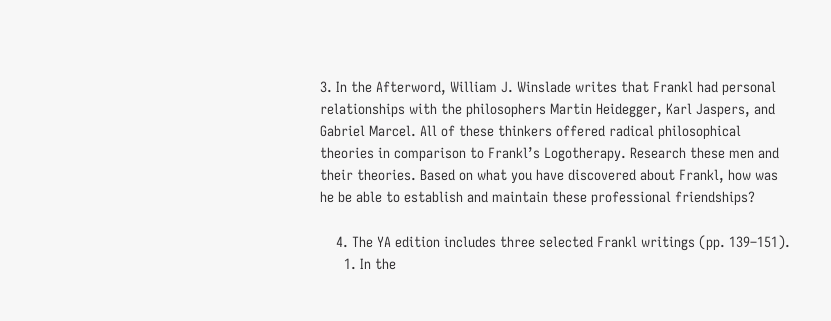3. In the Afterword, William J. Winslade writes that Frankl had personal relationships with the philosophers Martin Heidegger, Karl Jaspers, and Gabriel Marcel. All of these thinkers offered radical philosophical theories in comparison to Frankl’s Logotherapy. Research these men and their theories. Based on what you have discovered about Frankl, how was he be able to establish and maintain these professional friendships?

    4. The YA edition includes three selected Frankl writings (pp. 139–151).
      1. In the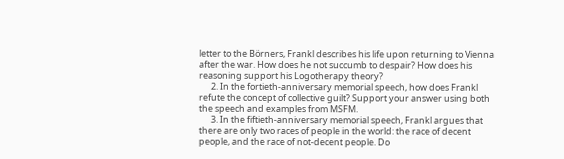letter to the Börners, Frankl describes his life upon returning to Vienna after the war. How does he not succumb to despair? How does his reasoning support his Logotherapy theory?
      2. In the fortieth-anniversary memorial speech, how does Frankl refute the concept of collective guilt? Support your answer using both the speech and examples from MSFM.
      3. In the fiftieth-anniversary memorial speech, Frankl argues that there are only two races of people in the world: the race of decent people, and the race of not-decent people. Do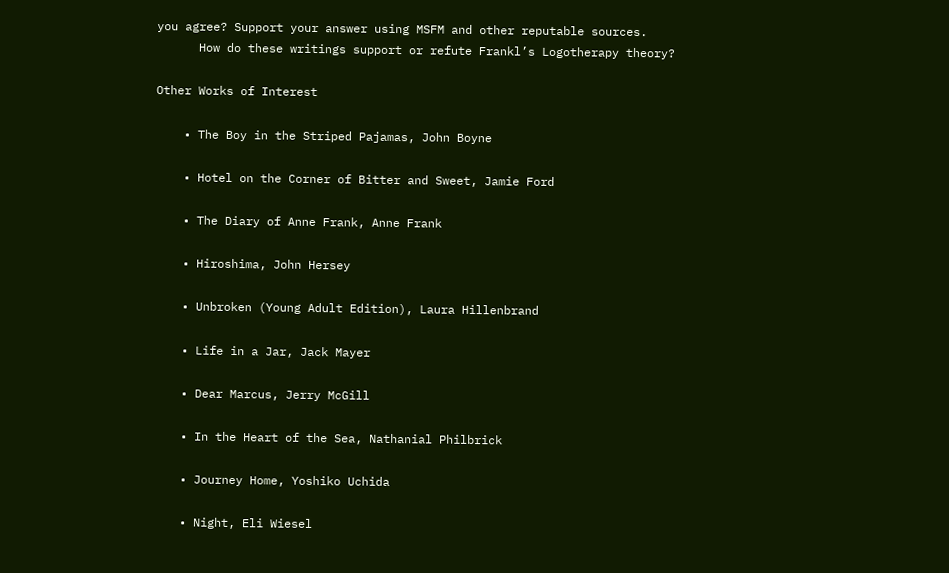you agree? Support your answer using MSFM and other reputable sources.
      How do these writings support or refute Frankl’s Logotherapy theory?

Other Works of Interest

    • The Boy in the Striped Pajamas, John Boyne

    • Hotel on the Corner of Bitter and Sweet, Jamie Ford

    • The Diary of Anne Frank, Anne Frank

    • Hiroshima, John Hersey

    • Unbroken (Young Adult Edition), Laura Hillenbrand

    • Life in a Jar, Jack Mayer

    • Dear Marcus, Jerry McGill

    • In the Heart of the Sea, Nathanial Philbrick

    • Journey Home, Yoshiko Uchida

    • Night, Eli Wiesel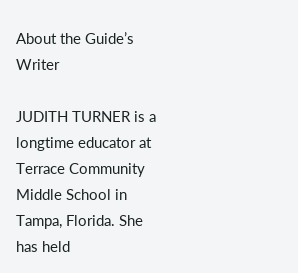About the Guide’s Writer

JUDITH TURNER is a longtime educator at Terrace Community Middle School in Tampa, Florida. She has held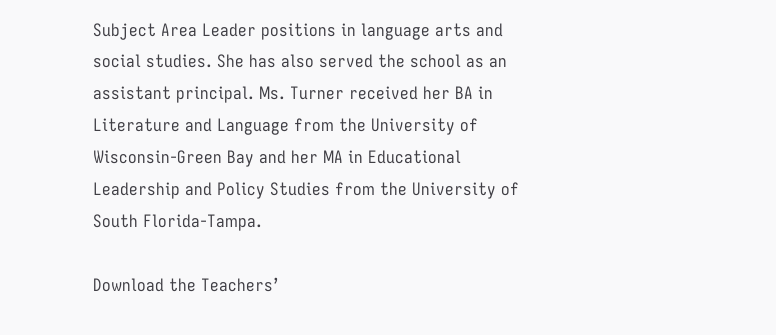Subject Area Leader positions in language arts and social studies. She has also served the school as an assistant principal. Ms. Turner received her BA in Literature and Language from the University of Wisconsin-Green Bay and her MA in Educational Leadership and Policy Studies from the University of South Florida-Tampa.

Download the Teachers’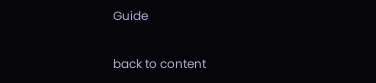Guide

back to content